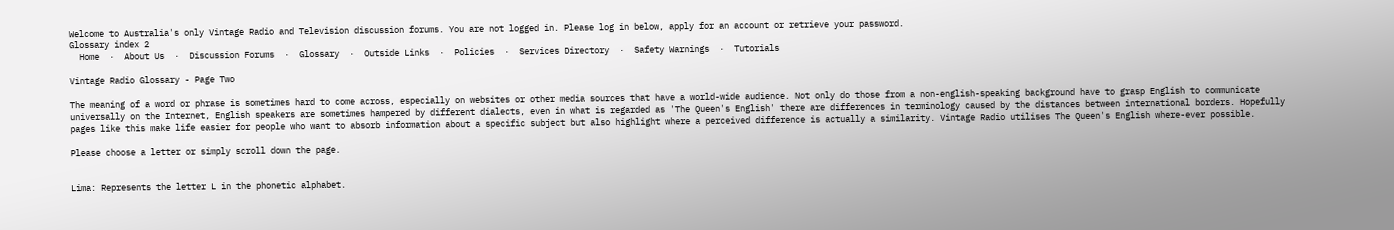Welcome to Australia's only Vintage Radio and Television discussion forums. You are not logged in. Please log in below, apply for an account or retrieve your password.
Glossary index 2
  Home  ·  About Us  ·  Discussion Forums  ·  Glossary  ·  Outside Links  ·  Policies  ·  Services Directory  ·  Safety Warnings  ·  Tutorials

Vintage Radio Glossary - Page Two

The meaning of a word or phrase is sometimes hard to come across, especially on websites or other media sources that have a world-wide audience. Not only do those from a non-english-speaking background have to grasp English to communicate universally on the Internet, English speakers are sometimes hampered by different dialects, even in what is regarded as 'The Queen's English' there are differences in terminology caused by the distances between international borders. Hopefully pages like this make life easier for people who want to absorb information about a specific subject but also highlight where a perceived difference is actually a similarity. Vintage Radio utilises The Queen's English where-ever possible.

Please choose a letter or simply scroll down the page.


Lima: Represents the letter L in the phonetic alphabet.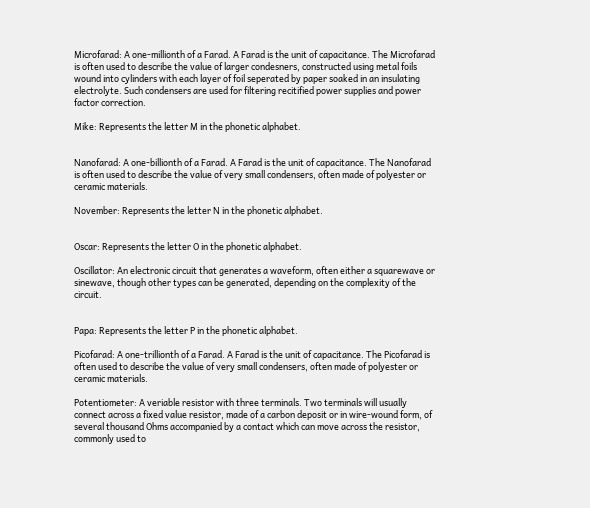Microfarad: A one-millionth of a Farad. A Farad is the unit of capacitance. The Microfarad is often used to describe the value of larger condesners, constructed using metal foils wound into cylinders with each layer of foil seperated by paper soaked in an insulating electrolyte. Such condensers are used for filtering recitified power supplies and power factor correction.

Mike: Represents the letter M in the phonetic alphabet.


Nanofarad: A one-billionth of a Farad. A Farad is the unit of capacitance. The Nanofarad is often used to describe the value of very small condensers, often made of polyester or ceramic materials.

November: Represents the letter N in the phonetic alphabet.


Oscar: Represents the letter O in the phonetic alphabet.

Oscillator: An electronic circuit that generates a waveform, often either a squarewave or sinewave, though other types can be generated, depending on the complexity of the circuit.


Papa: Represents the letter P in the phonetic alphabet.

Picofarad: A one-trillionth of a Farad. A Farad is the unit of capacitance. The Picofarad is often used to describe the value of very small condensers, often made of polyester or ceramic materials.

Potentiometer: A veriable resistor with three terminals. Two terminals will usually connect across a fixed value resistor, made of a carbon deposit or in wire-wound form, of several thousand Ohms accompanied by a contact which can move across the resistor, commonly used to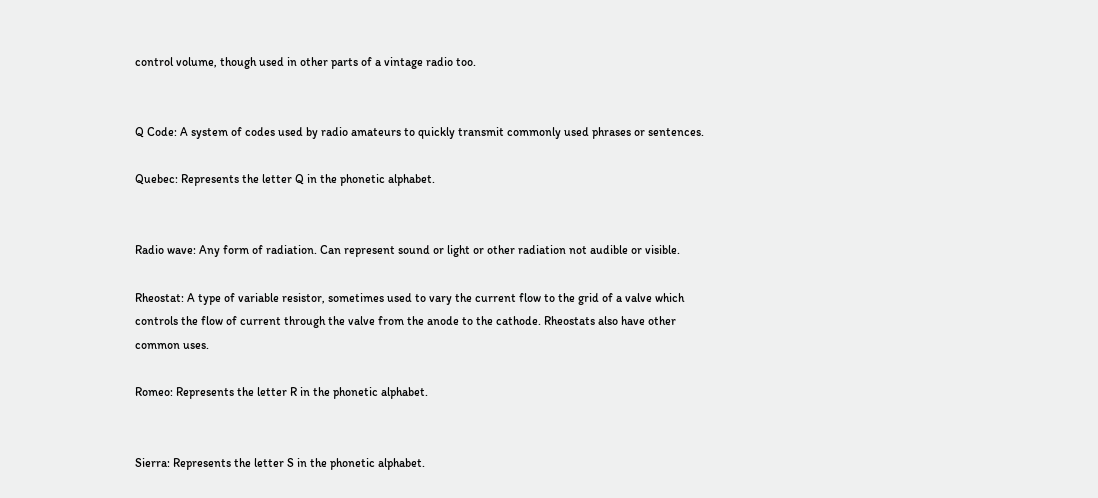control volume, though used in other parts of a vintage radio too.


Q Code: A system of codes used by radio amateurs to quickly transmit commonly used phrases or sentences.

Quebec: Represents the letter Q in the phonetic alphabet.


Radio wave: Any form of radiation. Can represent sound or light or other radiation not audible or visible.

Rheostat: A type of variable resistor, sometimes used to vary the current flow to the grid of a valve which controls the flow of current through the valve from the anode to the cathode. Rheostats also have other common uses.

Romeo: Represents the letter R in the phonetic alphabet.


Sierra: Represents the letter S in the phonetic alphabet.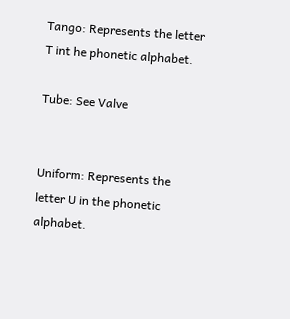Tango: Represents the letter T int he phonetic alphabet.

Tube: See Valve


Uniform: Represents the letter U in the phonetic alphabet.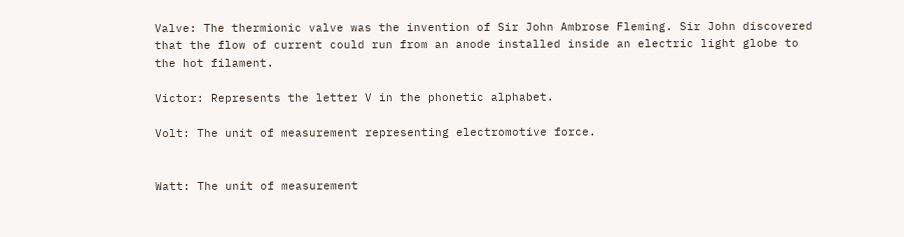Valve: The thermionic valve was the invention of Sir John Ambrose Fleming. Sir John discovered that the flow of current could run from an anode installed inside an electric light globe to the hot filament.

Victor: Represents the letter V in the phonetic alphabet.

Volt: The unit of measurement representing electromotive force.


Watt: The unit of measurement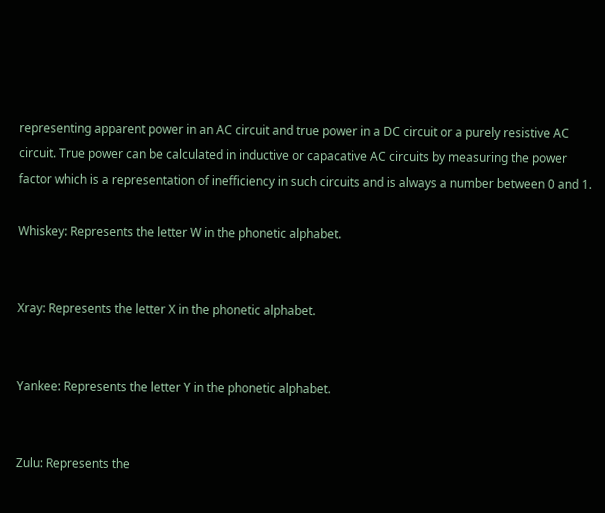representing apparent power in an AC circuit and true power in a DC circuit or a purely resistive AC circuit. True power can be calculated in inductive or capacative AC circuits by measuring the power factor which is a representation of inefficiency in such circuits and is always a number between 0 and 1.

Whiskey: Represents the letter W in the phonetic alphabet.


Xray: Represents the letter X in the phonetic alphabet.


Yankee: Represents the letter Y in the phonetic alphabet.


Zulu: Represents the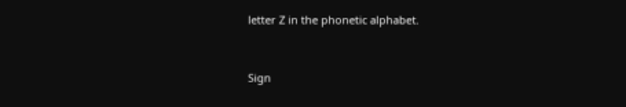letter Z in the phonetic alphabet.


Sign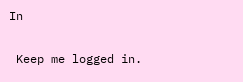In

 Keep me logged in.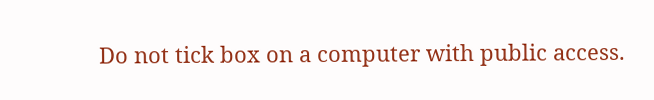Do not tick box on a computer with public access.